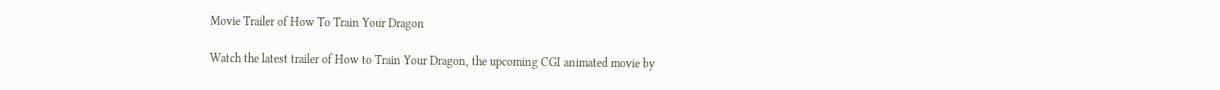Movie Trailer of How To Train Your Dragon

Watch the latest trailer of How to Train Your Dragon, the upcoming CGI animated movie by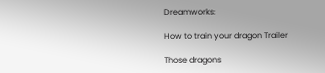Dreamworks:

How to train your dragon Trailer

Those dragons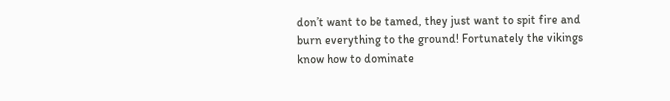don’t want to be tamed, they just want to spit fire and burn everything to the ground! Fortunately the vikings know how to dominate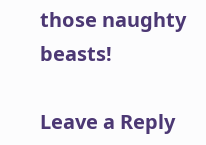those naughty beasts!

Leave a Reply